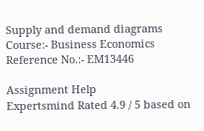Supply and demand diagrams
Course:- Business Economics
Reference No.:- EM13446

Assignment Help
Expertsmind Rated 4.9 / 5 based on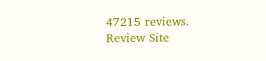47215 reviews.
Review Site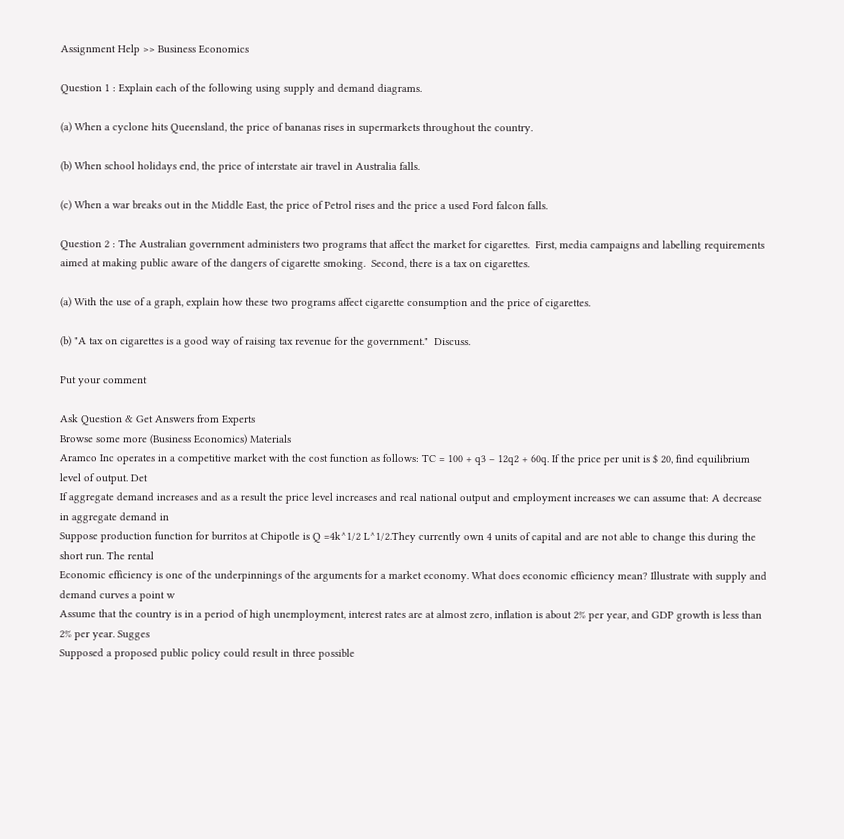Assignment Help >> Business Economics

Question 1 : Explain each of the following using supply and demand diagrams.

(a) When a cyclone hits Queensland, the price of bananas rises in supermarkets throughout the country.

(b) When school holidays end, the price of interstate air travel in Australia falls.

(c) When a war breaks out in the Middle East, the price of Petrol rises and the price a used Ford falcon falls.

Question 2 : The Australian government administers two programs that affect the market for cigarettes.  First, media campaigns and labelling requirements aimed at making public aware of the dangers of cigarette smoking.  Second, there is a tax on cigarettes.

(a) With the use of a graph, explain how these two programs affect cigarette consumption and the price of cigarettes.

(b) "A tax on cigarettes is a good way of raising tax revenue for the government."  Discuss.

Put your comment

Ask Question & Get Answers from Experts
Browse some more (Business Economics) Materials
Aramco Inc operates in a competitive market with the cost function as follows: TC = 100 + q3 – 12q2 + 60q. If the price per unit is $ 20, find equilibrium level of output. Det
If aggregate demand increases and as a result the price level increases and real national output and employment increases we can assume that: A decrease in aggregate demand in
Suppose production function for burritos at Chipotle is Q =4k^1/2 L^1/2.They currently own 4 units of capital and are not able to change this during the short run. The rental
Economic efficiency is one of the underpinnings of the arguments for a market economy. What does economic efficiency mean? Illustrate with supply and demand curves a point w
Assume that the country is in a period of high unemployment, interest rates are at almost zero, inflation is about 2% per year, and GDP growth is less than 2% per year. Sugges
Supposed a proposed public policy could result in three possible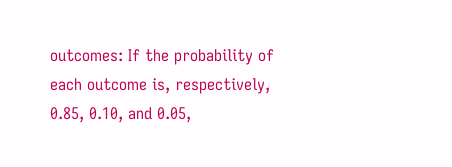outcomes: If the probability of each outcome is, respectively, 0.85, 0.10, and 0.05,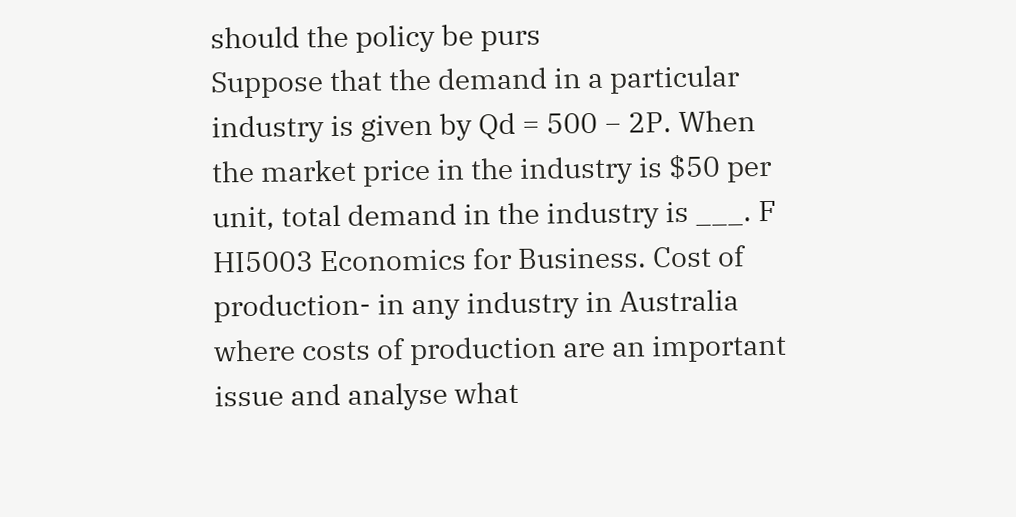should the policy be purs
Suppose that the demand in a particular industry is given by Qd = 500 − 2P. When the market price in the industry is $50 per unit, total demand in the industry is ___. F
HI5003 Economics for Business. Cost of production- in any industry in Australia where costs of production are an important issue and analyse what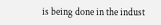is being done in the indust